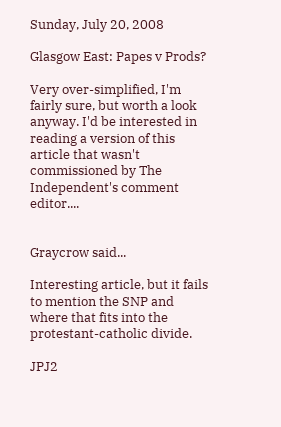Sunday, July 20, 2008

Glasgow East: Papes v Prods?

Very over-simplified, I'm fairly sure, but worth a look anyway. I'd be interested in reading a version of this article that wasn't commissioned by The Independent's comment editor....


Graycrow said...

Interesting article, but it fails to mention the SNP and where that fits into the protestant-catholic divide.

JPJ2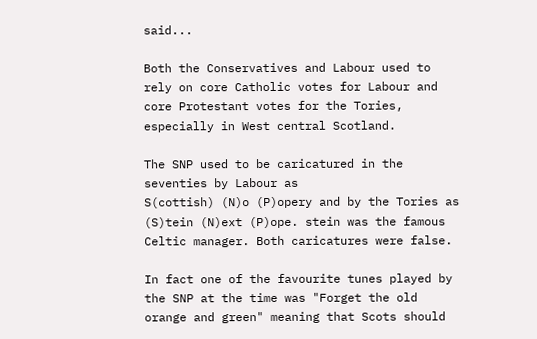said...

Both the Conservatives and Labour used to rely on core Catholic votes for Labour and core Protestant votes for the Tories, especially in West central Scotland.

The SNP used to be caricatured in the seventies by Labour as
S(cottish) (N)o (P)opery and by the Tories as (S)tein (N)ext (P)ope. stein was the famous Celtic manager. Both caricatures were false.

In fact one of the favourite tunes played by the SNP at the time was "Forget the old orange and green" meaning that Scots should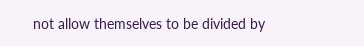not allow themselves to be divided by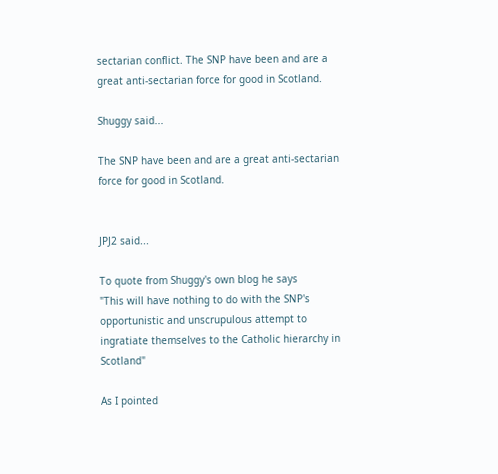sectarian conflict. The SNP have been and are a great anti-sectarian force for good in Scotland.

Shuggy said...

The SNP have been and are a great anti-sectarian force for good in Scotland.


JPJ2 said...

To quote from Shuggy's own blog he says
"This will have nothing to do with the SNP's opportunistic and unscrupulous attempt to ingratiate themselves to the Catholic hierarchy in Scotland"

As I pointed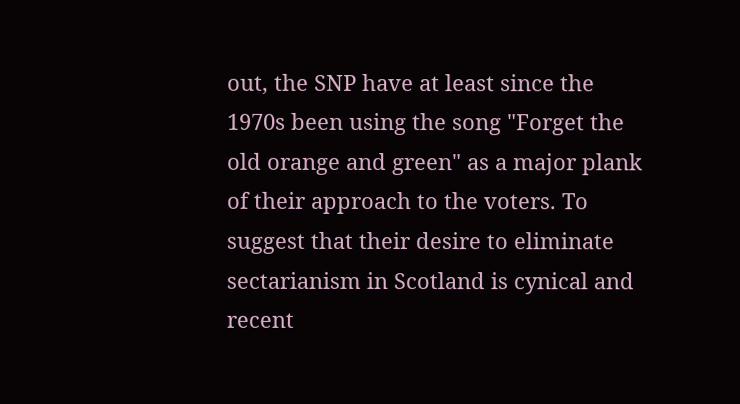out, the SNP have at least since the 1970s been using the song "Forget the old orange and green" as a major plank of their approach to the voters. To suggest that their desire to eliminate sectarianism in Scotland is cynical and recent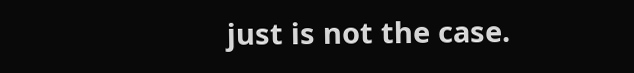just is not the case.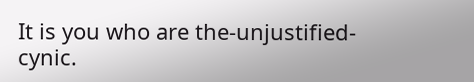It is you who are the-unjustified-cynic.